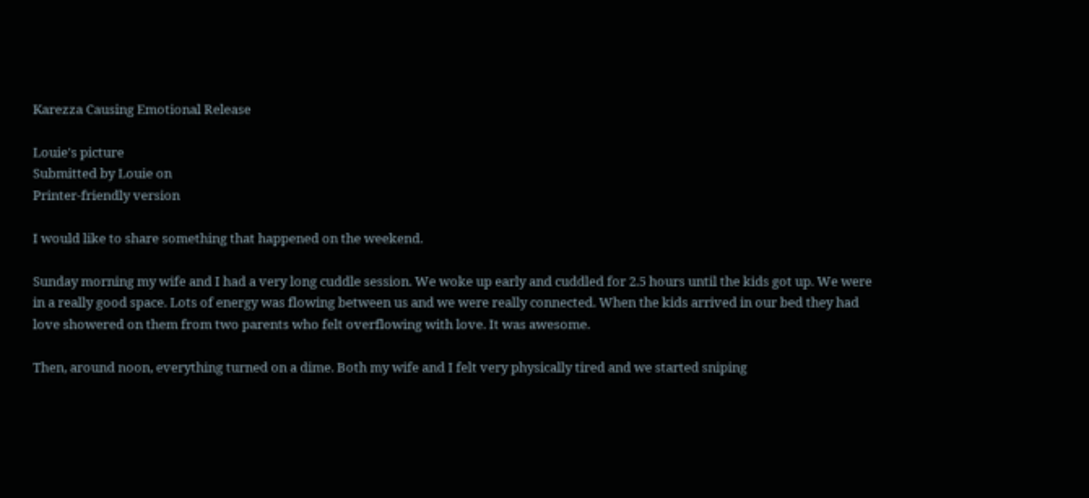Karezza Causing Emotional Release

Louie's picture
Submitted by Louie on
Printer-friendly version

I would like to share something that happened on the weekend.

Sunday morning my wife and I had a very long cuddle session. We woke up early and cuddled for 2.5 hours until the kids got up. We were in a really good space. Lots of energy was flowing between us and we were really connected. When the kids arrived in our bed they had love showered on them from two parents who felt overflowing with love. It was awesome.

Then, around noon, everything turned on a dime. Both my wife and I felt very physically tired and we started sniping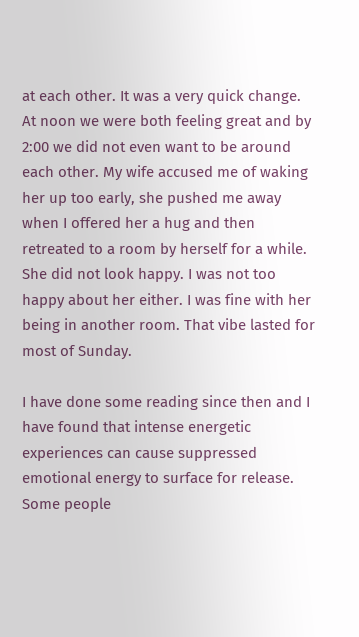at each other. It was a very quick change. At noon we were both feeling great and by 2:00 we did not even want to be around each other. My wife accused me of waking her up too early, she pushed me away when I offered her a hug and then retreated to a room by herself for a while. She did not look happy. I was not too happy about her either. I was fine with her being in another room. That vibe lasted for most of Sunday.

I have done some reading since then and I have found that intense energetic experiences can cause suppressed emotional energy to surface for release. Some people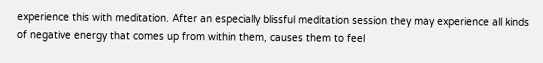experience this with meditation. After an especially blissful meditation session they may experience all kinds of negative energy that comes up from within them, causes them to feel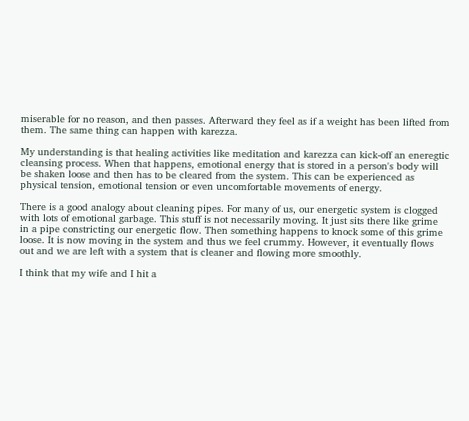miserable for no reason, and then passes. Afterward they feel as if a weight has been lifted from them. The same thing can happen with karezza.

My understanding is that healing activities like meditation and karezza can kick-off an eneregtic cleansing process. When that happens, emotional energy that is stored in a person's body will be shaken loose and then has to be cleared from the system. This can be experienced as physical tension, emotional tension or even uncomfortable movements of energy.

There is a good analogy about cleaning pipes. For many of us, our energetic system is clogged with lots of emotional garbage. This stuff is not necessarily moving. It just sits there like grime in a pipe constricting our energetic flow. Then something happens to knock some of this grime loose. It is now moving in the system and thus we feel crummy. However, it eventually flows out and we are left with a system that is cleaner and flowing more smoothly.

I think that my wife and I hit a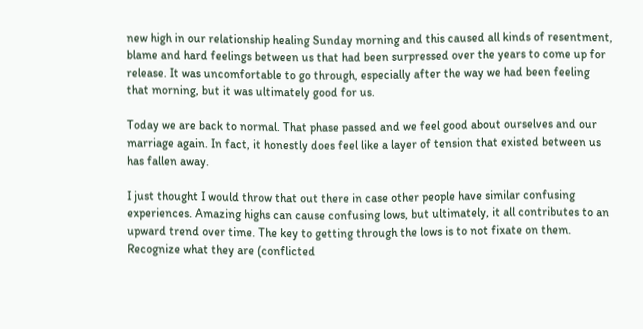new high in our relationship healing Sunday morning and this caused all kinds of resentment, blame and hard feelings between us that had been surpressed over the years to come up for release. It was uncomfortable to go through, especially after the way we had been feeling that morning, but it was ultimately good for us.

Today we are back to normal. That phase passed and we feel good about ourselves and our marriage again. In fact, it honestly does feel like a layer of tension that existed between us has fallen away.

I just thought I would throw that out there in case other people have similar confusing experiences. Amazing highs can cause confusing lows, but ultimately, it all contributes to an upward trend over time. The key to getting through the lows is to not fixate on them. Recognize what they are (conflicted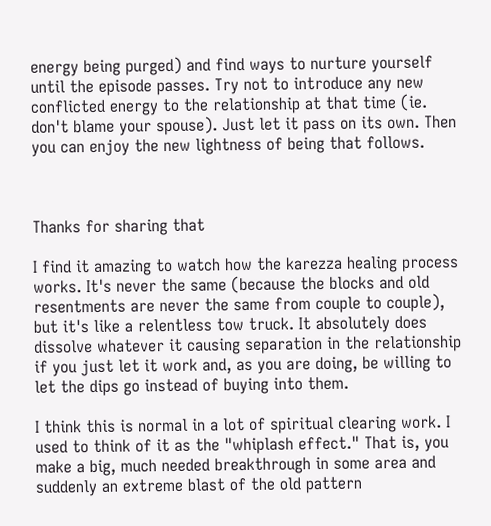energy being purged) and find ways to nurture yourself until the episode passes. Try not to introduce any new conflicted energy to the relationship at that time (ie. don't blame your spouse). Just let it pass on its own. Then you can enjoy the new lightness of being that follows.



Thanks for sharing that

I find it amazing to watch how the karezza healing process works. It's never the same (because the blocks and old resentments are never the same from couple to couple), but it's like a relentless tow truck. It absolutely does dissolve whatever it causing separation in the relationship if you just let it work and, as you are doing, be willing to let the dips go instead of buying into them.

I think this is normal in a lot of spiritual clearing work. I used to think of it as the "whiplash effect." That is, you make a big, much needed breakthrough in some area and suddenly an extreme blast of the old pattern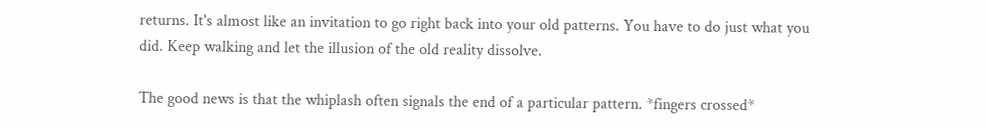returns. It's almost like an invitation to go right back into your old patterns. You have to do just what you did. Keep walking and let the illusion of the old reality dissolve.

The good news is that the whiplash often signals the end of a particular pattern. *fingers crossed*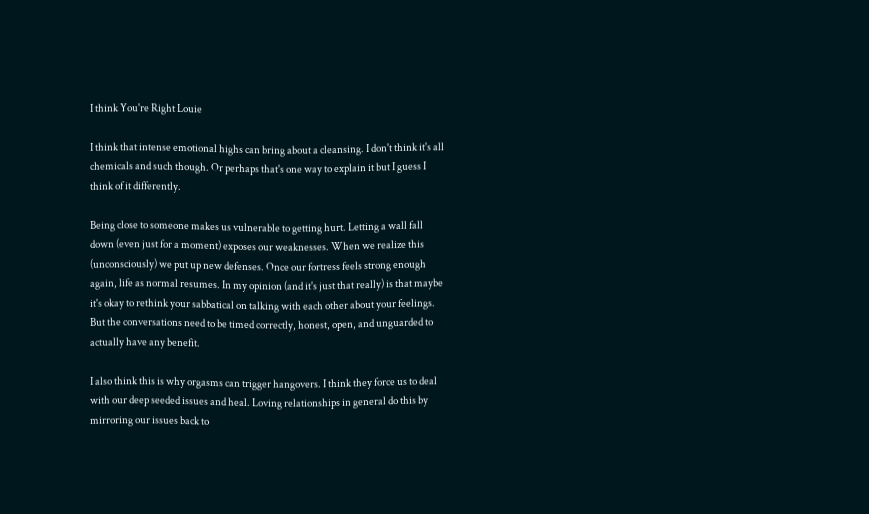I think You're Right Louie

I think that intense emotional highs can bring about a cleansing. I don't think it's all chemicals and such though. Or perhaps that's one way to explain it but I guess I think of it differently.

Being close to someone makes us vulnerable to getting hurt. Letting a wall fall down (even just for a moment) exposes our weaknesses. When we realize this (unconsciously) we put up new defenses. Once our fortress feels strong enough again, life as normal resumes. In my opinion (and it's just that really) is that maybe it's okay to rethink your sabbatical on talking with each other about your feelings. But the conversations need to be timed correctly, honest, open, and unguarded to actually have any benefit.

I also think this is why orgasms can trigger hangovers. I think they force us to deal with our deep seeded issues and heal. Loving relationships in general do this by mirroring our issues back to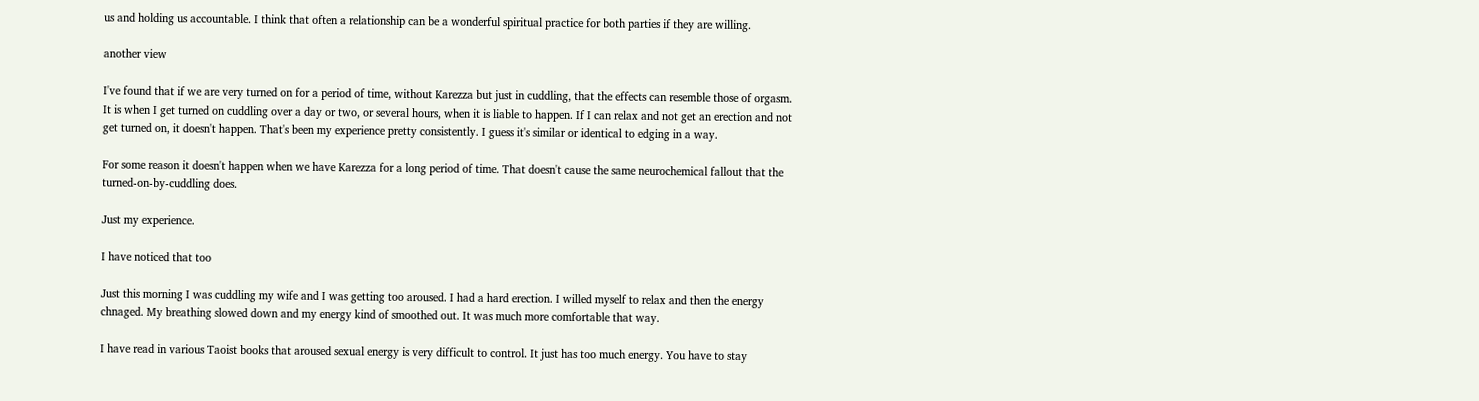us and holding us accountable. I think that often a relationship can be a wonderful spiritual practice for both parties if they are willing.

another view

I've found that if we are very turned on for a period of time, without Karezza but just in cuddling, that the effects can resemble those of orgasm. It is when I get turned on cuddling over a day or two, or several hours, when it is liable to happen. If I can relax and not get an erection and not get turned on, it doesn't happen. That's been my experience pretty consistently. I guess it's similar or identical to edging in a way.

For some reason it doesn't happen when we have Karezza for a long period of time. That doesn't cause the same neurochemical fallout that the turned-on-by-cuddling does.

Just my experience.

I have noticed that too

Just this morning I was cuddling my wife and I was getting too aroused. I had a hard erection. I willed myself to relax and then the energy chnaged. My breathing slowed down and my energy kind of smoothed out. It was much more comfortable that way.

I have read in various Taoist books that aroused sexual energy is very difficult to control. It just has too much energy. You have to stay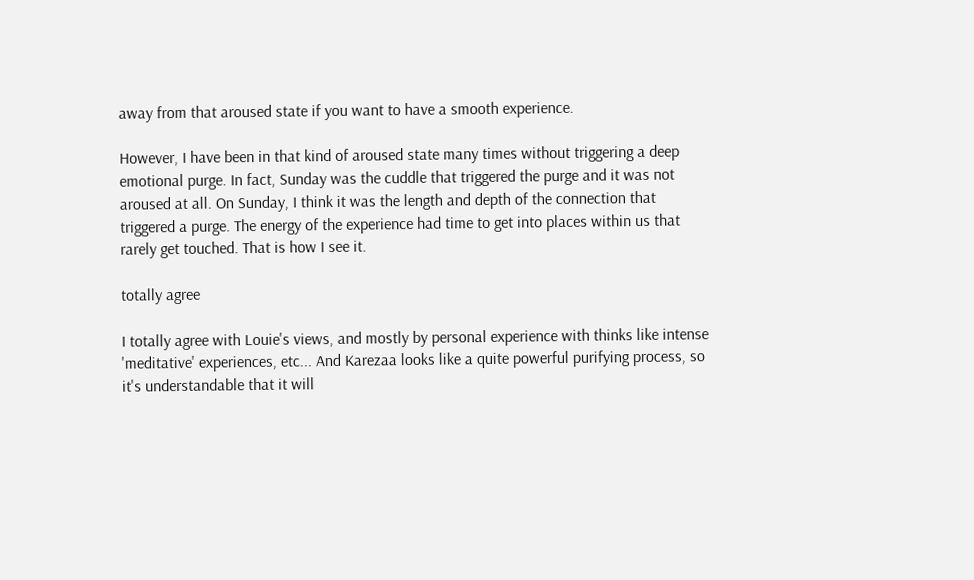away from that aroused state if you want to have a smooth experience.

However, I have been in that kind of aroused state many times without triggering a deep emotional purge. In fact, Sunday was the cuddle that triggered the purge and it was not aroused at all. On Sunday, I think it was the length and depth of the connection that triggered a purge. The energy of the experience had time to get into places within us that rarely get touched. That is how I see it.

totally agree

I totally agree with Louie's views, and mostly by personal experience with thinks like intense 'meditative' experiences, etc... And Karezaa looks like a quite powerful purifying process, so it's understandable that it will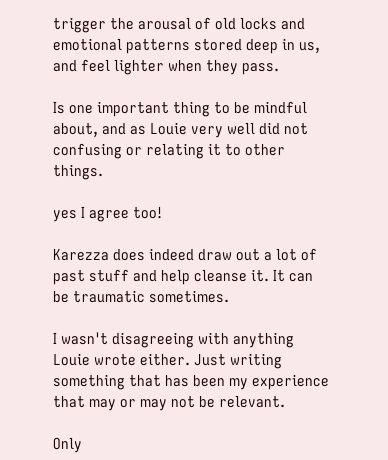trigger the arousal of old locks and emotional patterns stored deep in us, and feel lighter when they pass.

Is one important thing to be mindful about, and as Louie very well did not confusing or relating it to other things.

yes I agree too!

Karezza does indeed draw out a lot of past stuff and help cleanse it. It can be traumatic sometimes.

I wasn't disagreeing with anything Louie wrote either. Just writing something that has been my experience that may or may not be relevant.

Only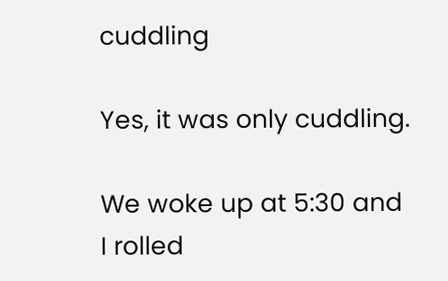cuddling

Yes, it was only cuddling.

We woke up at 5:30 and I rolled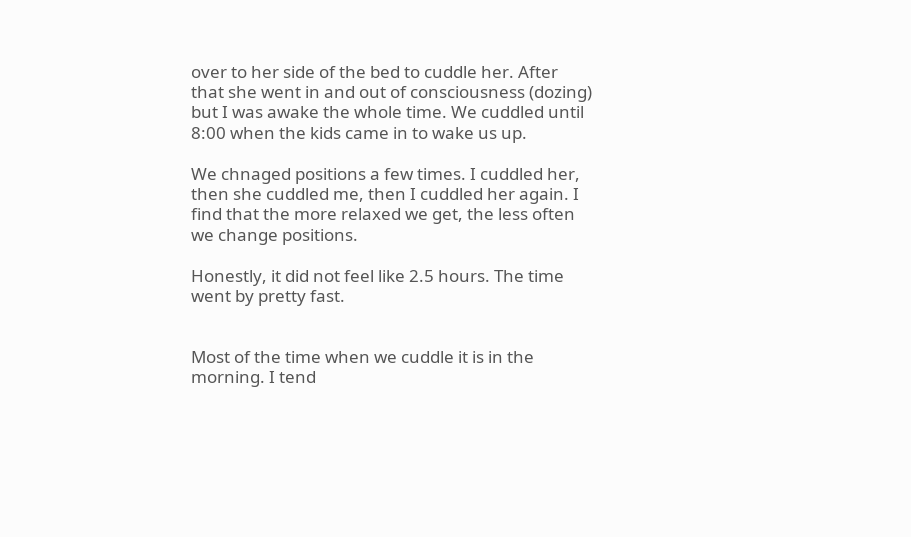over to her side of the bed to cuddle her. After that she went in and out of consciousness (dozing) but I was awake the whole time. We cuddled until 8:00 when the kids came in to wake us up.

We chnaged positions a few times. I cuddled her, then she cuddled me, then I cuddled her again. I find that the more relaxed we get, the less often we change positions.

Honestly, it did not feel like 2.5 hours. The time went by pretty fast.


Most of the time when we cuddle it is in the morning. I tend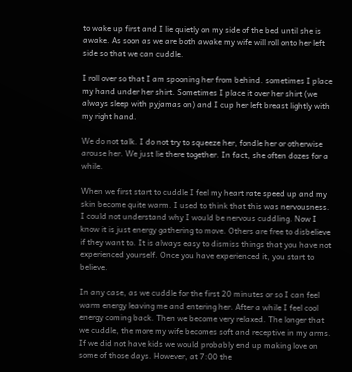to wake up first and I lie quietly on my side of the bed until she is awake. As soon as we are both awake my wife will roll onto her left side so that we can cuddle.

I roll over so that I am spooning her from behind. sometimes I place my hand under her shirt. Sometimes I place it over her shirt (we always sleep with pyjamas on) and I cup her left breast lightly with my right hand.

We do not talk. I do not try to squeeze her, fondle her or otherwise arouse her. We just lie there together. In fact, she often dozes for a while.

When we first start to cuddle I feel my heart rate speed up and my skin become quite warm. I used to think that this was nervousness. I could not understand why I would be nervous cuddling. Now I know it is just energy gathering to move. Others are free to disbelieve if they want to. It is always easy to dismiss things that you have not experienced yourself. Once you have experienced it, you start to believe.

In any case, as we cuddle for the first 20 minutes or so I can feel warm energy leaving me and entering her. After a while I feel cool energy coming back. Then we become very relaxed. The longer that we cuddle, the more my wife becomes soft and receptive in my arms. If we did not have kids we would probably end up making love on some of those days. However, at 7:00 the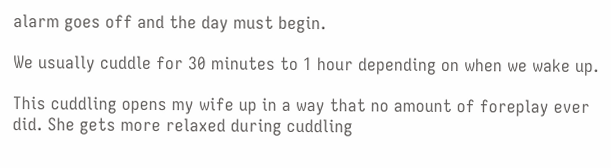alarm goes off and the day must begin.

We usually cuddle for 30 minutes to 1 hour depending on when we wake up.

This cuddling opens my wife up in a way that no amount of foreplay ever did. She gets more relaxed during cuddling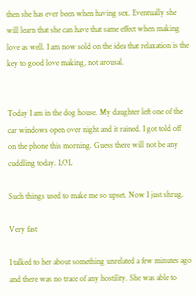then she has ever been when having sex. Eventually she will learn that she can have that same effect when making love as well. I am now sold on the idea that relaxation is the key to good love making, not arousal.


Today I am in the dog house. My daughter left one of the car windows open over night and it rained. I got told off on the phone this morning. Guess there will not be any cuddling today. LOL

Such things used to make me so upset. Now I just shrug.

Very fast

I talked to her about something unrelated a few minutes ago and there was no trace of any hostility. She was able to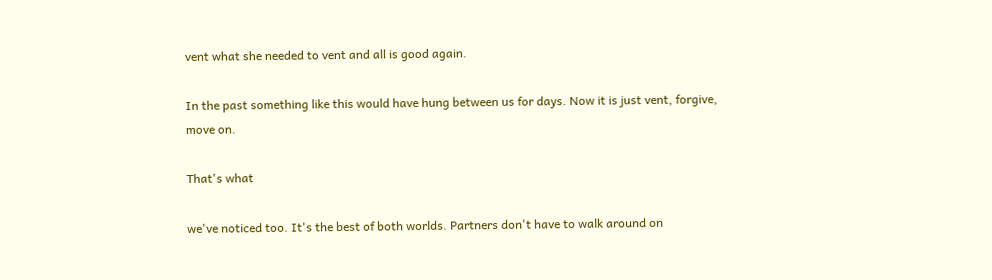vent what she needed to vent and all is good again.

In the past something like this would have hung between us for days. Now it is just vent, forgive, move on.

That's what

we've noticed too. It's the best of both worlds. Partners don't have to walk around on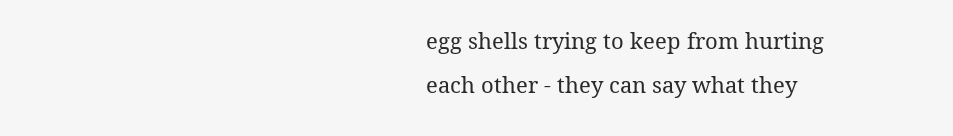egg shells trying to keep from hurting each other - they can say what they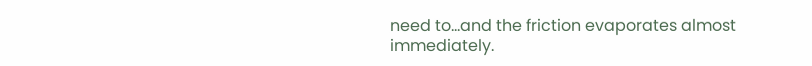need to...and the friction evaporates almost immediately.